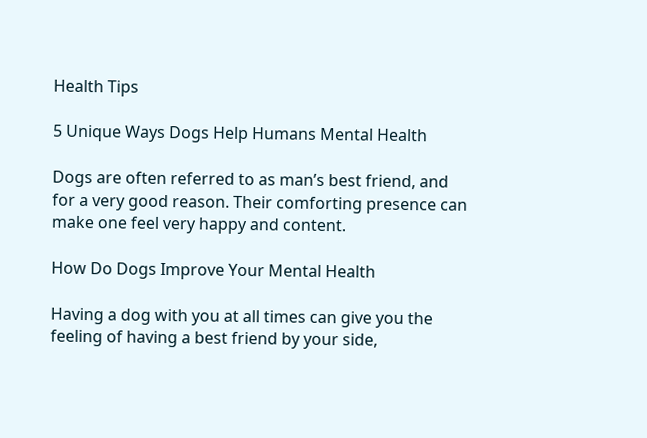Health Tips

5 Unique Ways Dogs Help Humans Mental Health

Dogs are often referred to as man’s best friend, and for a very good reason. Their comforting presence can make one feel very happy and content.

How Do Dogs Improve Your Mental Health

Having a dog with you at all times can give you the feeling of having a best friend by your side,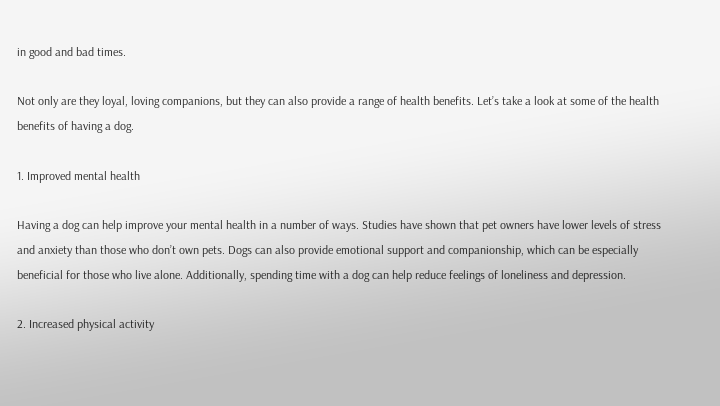in good and bad times.

Not only are they loyal, loving companions, but they can also provide a range of health benefits. Let’s take a look at some of the health benefits of having a dog.

1. Improved mental health

Having a dog can help improve your mental health in a number of ways. Studies have shown that pet owners have lower levels of stress and anxiety than those who don’t own pets. Dogs can also provide emotional support and companionship, which can be especially beneficial for those who live alone. Additionally, spending time with a dog can help reduce feelings of loneliness and depression.

2. Increased physical activity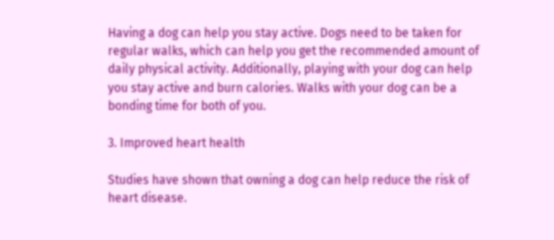Having a dog can help you stay active. Dogs need to be taken for regular walks, which can help you get the recommended amount of daily physical activity. Additionally, playing with your dog can help you stay active and burn calories. Walks with your dog can be a bonding time for both of you.

3. Improved heart health

Studies have shown that owning a dog can help reduce the risk of heart disease.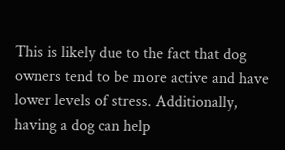This is likely due to the fact that dog owners tend to be more active and have lower levels of stress. Additionally, having a dog can help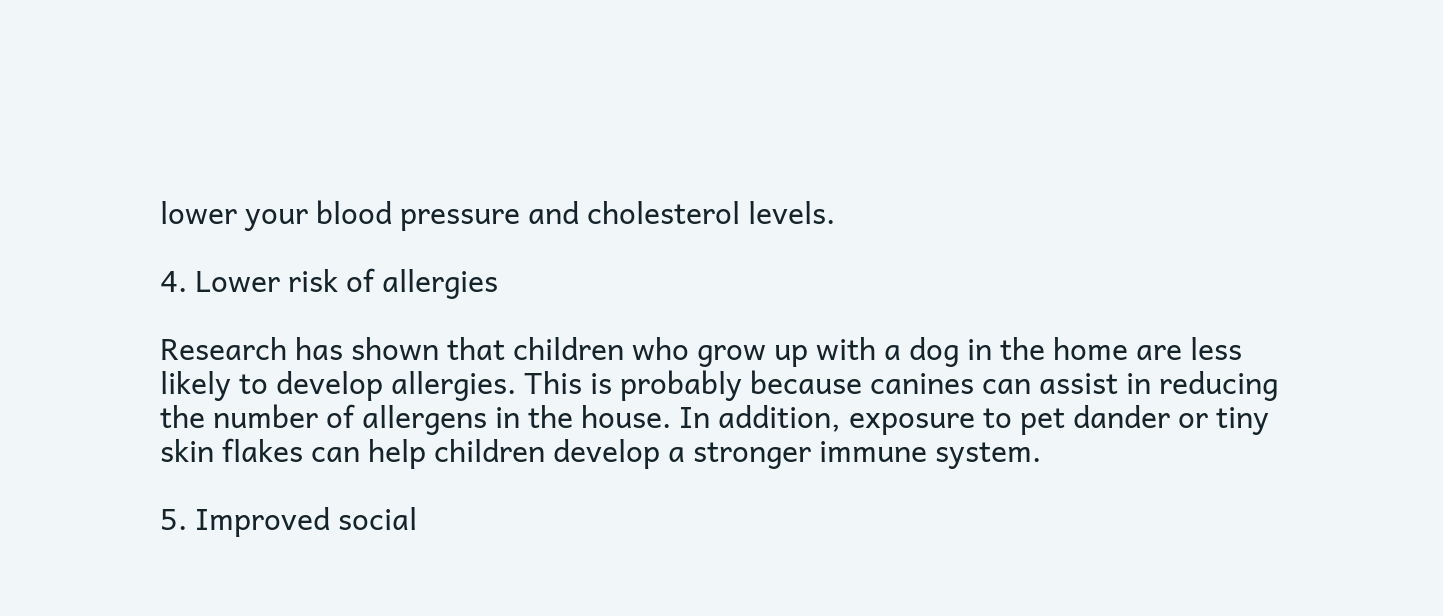lower your blood pressure and cholesterol levels.

4. Lower risk of allergies

Research has shown that children who grow up with a dog in the home are less likely to develop allergies. This is probably because canines can assist in reducing the number of allergens in the house. In addition, exposure to pet dander or tiny skin flakes can help children develop a stronger immune system.

5. Improved social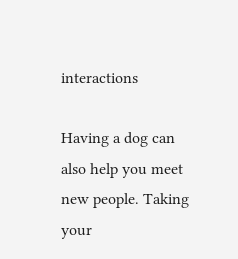interactions

Having a dog can also help you meet new people. Taking your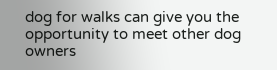dog for walks can give you the opportunity to meet other dog owners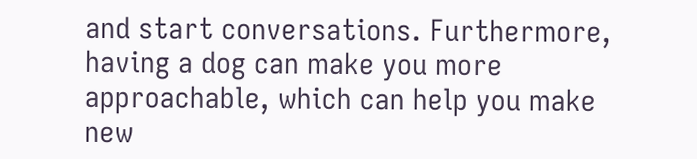and start conversations. Furthermore, having a dog can make you more approachable, which can help you make new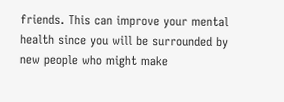friends. This can improve your mental health since you will be surrounded by new people who might make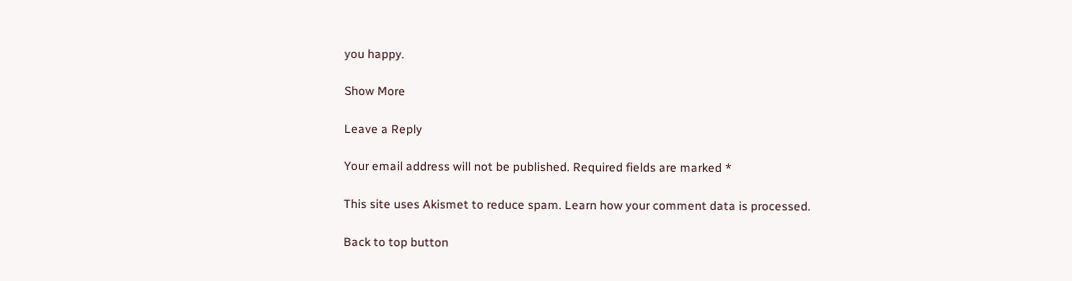you happy.

Show More

Leave a Reply

Your email address will not be published. Required fields are marked *

This site uses Akismet to reduce spam. Learn how your comment data is processed.

Back to top button